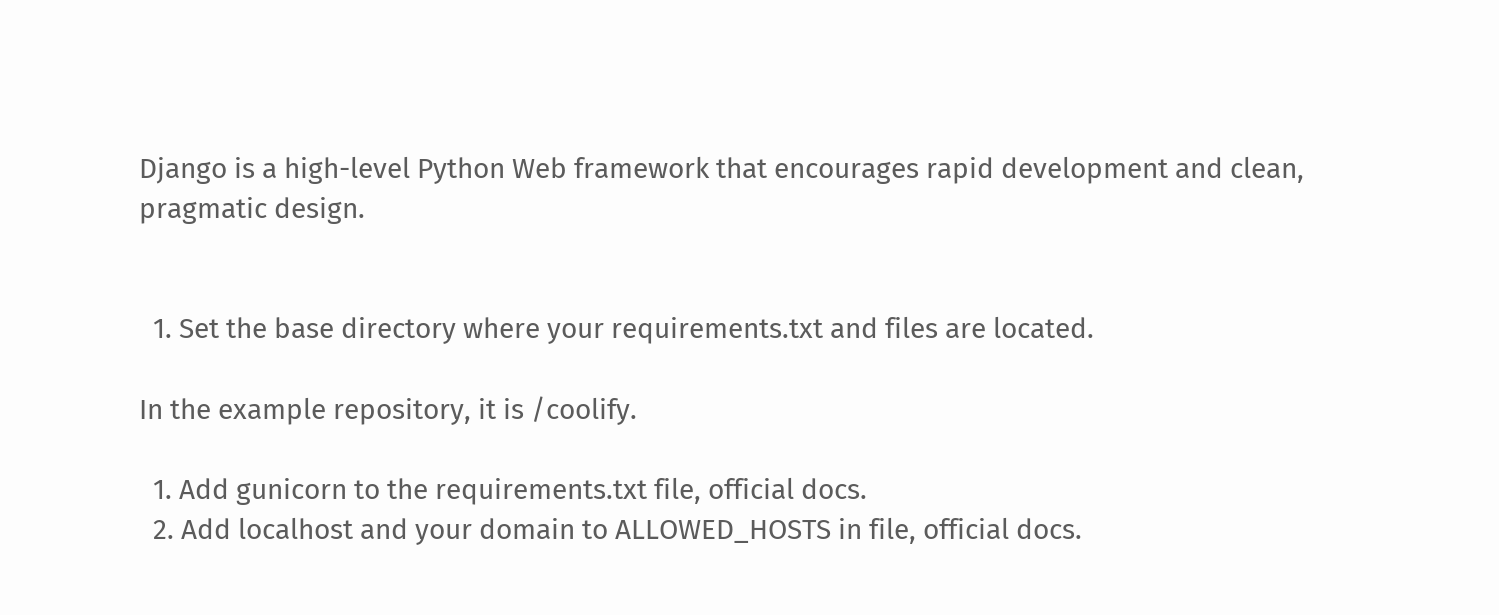Django is a high-level Python Web framework that encourages rapid development and clean, pragmatic design.


  1. Set the base directory where your requirements.txt and files are located.

In the example repository, it is /coolify.

  1. Add gunicorn to the requirements.txt file, official docs.
  2. Add localhost and your domain to ALLOWED_HOSTS in file, official docs.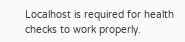Localhost is required for health checks to work properly.